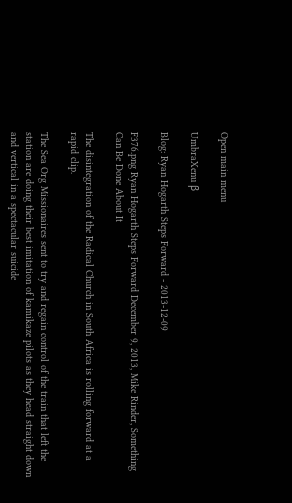Open main menu

UmbraXenu β

Blog: Ryan Hogarth Steps Forward - 2013-12-09

F376.png Ryan Hogarth Steps Forward December 9, 2013, Mike Rinder, Something Can Be Done About It

The disintegration of the Radical Church in South Africa is rolling forward at a rapid clip.

The Sea Org Missionaires sent to try and regain control of the train that left the station are doing their best imitation of kamikaze pilots as they head straight down and vertical in a spectacular suicide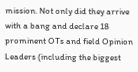mission. Not only did they arrive with a bang and declare 18 prominent OTs and field Opinion Leaders (including the biggest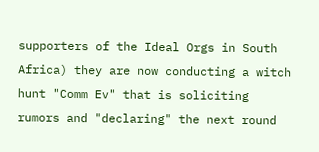supporters of the Ideal Orgs in South Africa) they are now conducting a witch hunt "Comm Ev" that is soliciting rumors and "declaring" the next round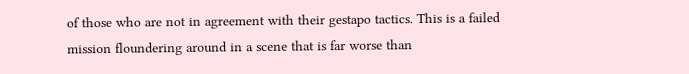of those who are not in agreement with their gestapo tactics. This is a failed mission floundering around in a scene that is far worse than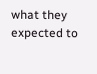what they expected to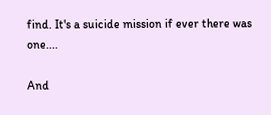find. It's a suicide mission if ever there was one....

And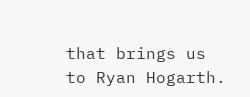that brings us to Ryan Hogarth.